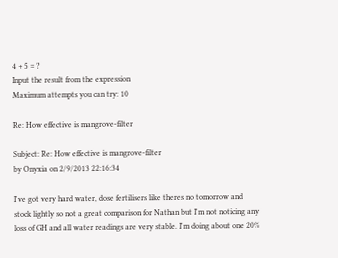4 + 5 = ?
Input the result from the expression
Maximum attempts you can try: 10

Re: How effective is mangrove-filter

Subject: Re: How effective is mangrove-filter
by Onyxia on 2/9/2013 22:16:34

I've got very hard water, dose fertilisers like theres no tomorrow and stock lightly so not a great comparison for Nathan but I'm not noticing any loss of GH and all water readings are very stable. I'm doing about one 20%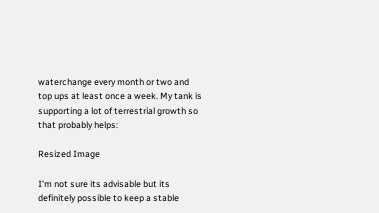waterchange every month or two and top ups at least once a week. My tank is supporting a lot of terrestrial growth so that probably helps:

Resized Image

I'm not sure its advisable but its definitely possible to keep a stable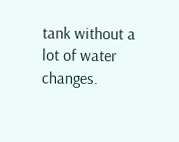tank without a lot of water changes.